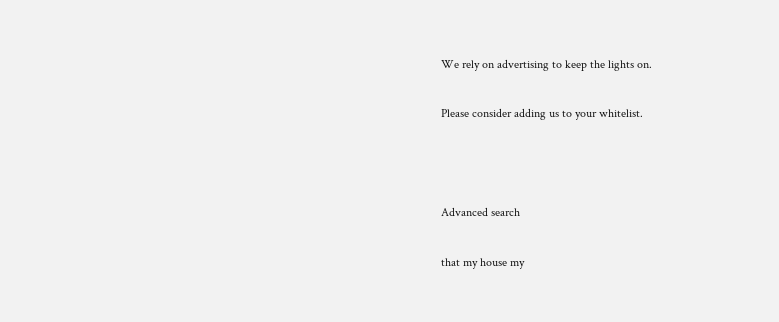We rely on advertising to keep the lights on.

Please consider adding us to your whitelist.



Advanced search

that my house my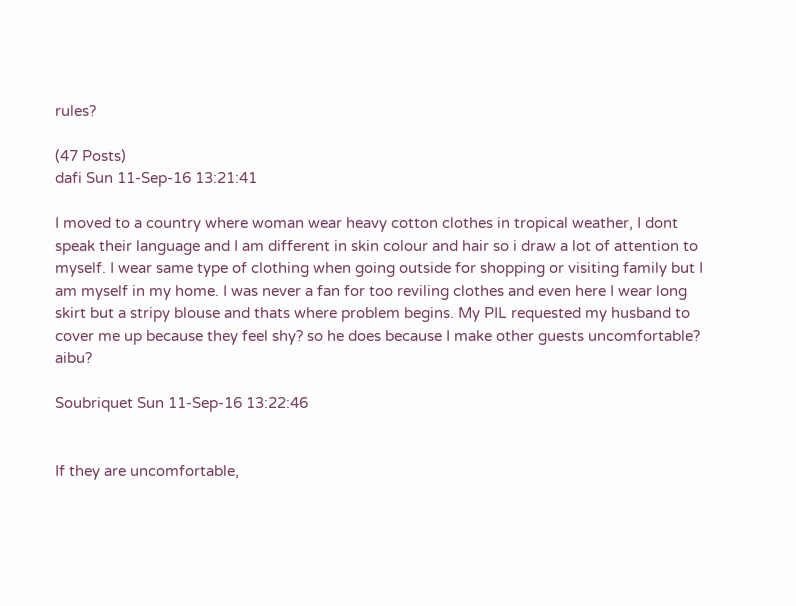rules?

(47 Posts)
dafi Sun 11-Sep-16 13:21:41

I moved to a country where woman wear heavy cotton clothes in tropical weather, I dont speak their language and I am different in skin colour and hair so i draw a lot of attention to myself. I wear same type of clothing when going outside for shopping or visiting family but I am myself in my home. I was never a fan for too reviling clothes and even here I wear long skirt but a stripy blouse and thats where problem begins. My PIL requested my husband to cover me up because they feel shy? so he does because I make other guests uncomfortable? aibu?

Soubriquet Sun 11-Sep-16 13:22:46


If they are uncomfortable,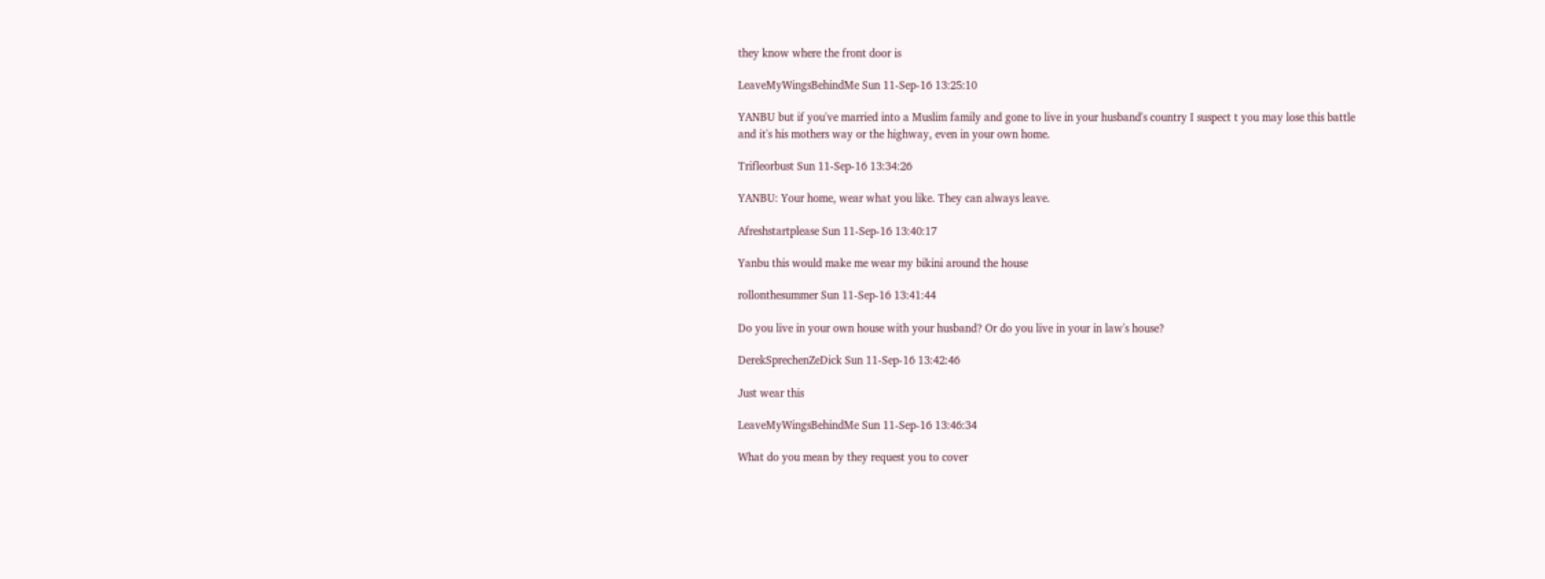they know where the front door is

LeaveMyWingsBehindMe Sun 11-Sep-16 13:25:10

YANBU but if you've married into a Muslim family and gone to live in your husband's country I suspect t you may lose this battle and it's his mothers way or the highway, even in your own home.

Trifleorbust Sun 11-Sep-16 13:34:26

YANBU: Your home, wear what you like. They can always leave.

Afreshstartplease Sun 11-Sep-16 13:40:17

Yanbu this would make me wear my bikini around the house

rollonthesummer Sun 11-Sep-16 13:41:44

Do you live in your own house with your husband? Or do you live in your in law's house?

DerekSprechenZeDick Sun 11-Sep-16 13:42:46

Just wear this

LeaveMyWingsBehindMe Sun 11-Sep-16 13:46:34

What do you mean by they request you to cover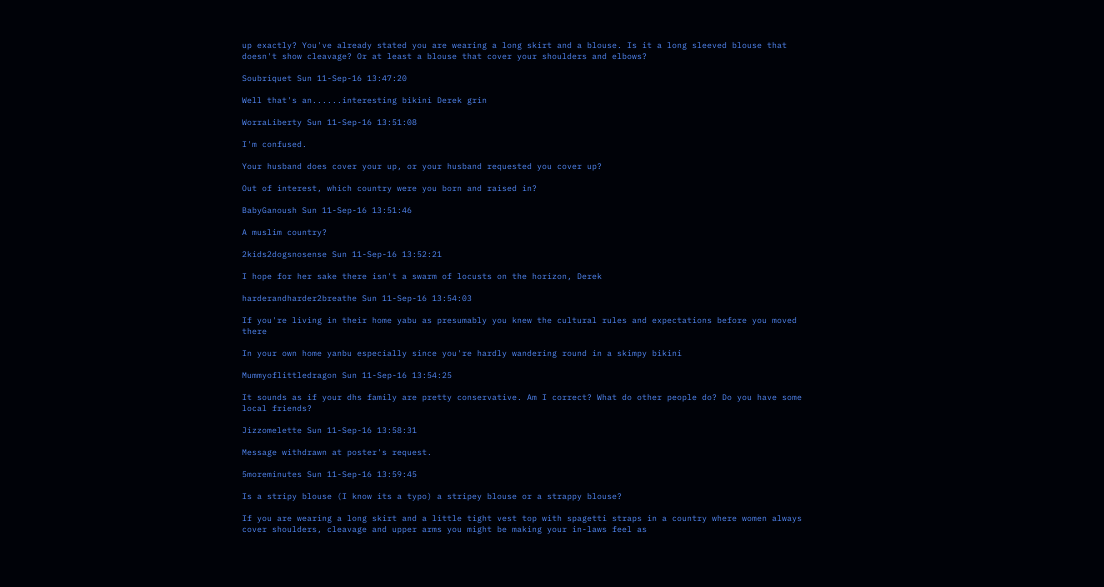up exactly? You've already stated you are wearing a long skirt and a blouse. Is it a long sleeved blouse that doesn't show cleavage? Or at least a blouse that cover your shoulders and elbows?

Soubriquet Sun 11-Sep-16 13:47:20

Well that's an......interesting bikini Derek grin

WorraLiberty Sun 11-Sep-16 13:51:08

I'm confused.

Your husband does cover your up, or your husband requested you cover up?

Out of interest, which country were you born and raised in?

BabyGanoush Sun 11-Sep-16 13:51:46

A muslim country?

2kids2dogsnosense Sun 11-Sep-16 13:52:21

I hope for her sake there isn't a swarm of locusts on the horizon, Derek

harderandharder2breathe Sun 11-Sep-16 13:54:03

If you're living in their home yabu as presumably you knew the cultural rules and expectations before you moved there

In your own home yanbu especially since you're hardly wandering round in a skimpy bikini

Mummyoflittledragon Sun 11-Sep-16 13:54:25

It sounds as if your dhs family are pretty conservative. Am I correct? What do other people do? Do you have some local friends?

Jizzomelette Sun 11-Sep-16 13:58:31

Message withdrawn at poster's request.

5moreminutes Sun 11-Sep-16 13:59:45

Is a stripy blouse (I know its a typo) a stripey blouse or a strappy blouse?

If you are wearing a long skirt and a little tight vest top with spagetti straps in a country where women always cover shoulders, cleavage and upper arms you might be making your in-laws feel as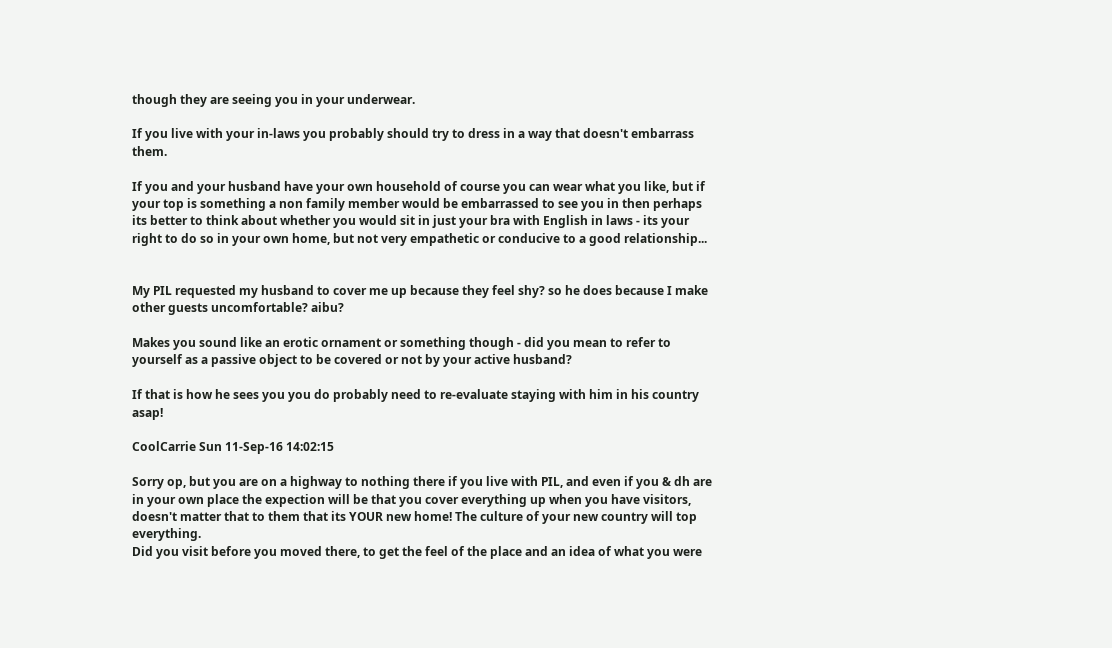though they are seeing you in your underwear.

If you live with your in-laws you probably should try to dress in a way that doesn't embarrass them.

If you and your husband have your own household of course you can wear what you like, but if your top is something a non family member would be embarrassed to see you in then perhaps its better to think about whether you would sit in just your bra with English in laws - its your right to do so in your own home, but not very empathetic or conducive to a good relationship...


My PIL requested my husband to cover me up because they feel shy? so he does because I make other guests uncomfortable? aibu?

Makes you sound like an erotic ornament or something though - did you mean to refer to yourself as a passive object to be covered or not by your active husband?

If that is how he sees you you do probably need to re-evaluate staying with him in his country asap!

CoolCarrie Sun 11-Sep-16 14:02:15

Sorry op, but you are on a highway to nothing there if you live with PIL, and even if you & dh are in your own place the expection will be that you cover everything up when you have visitors, doesn't matter that to them that its YOUR new home! The culture of your new country will top everything.
Did you visit before you moved there, to get the feel of the place and an idea of what you were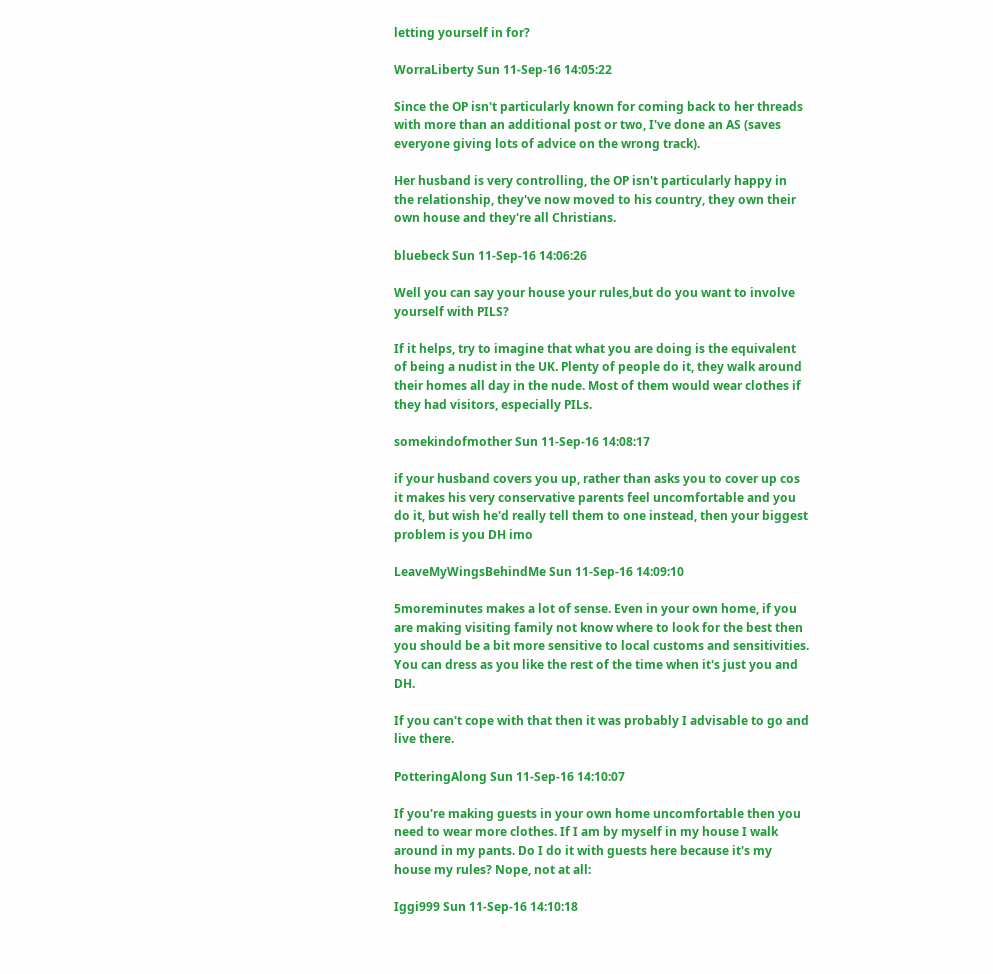letting yourself in for?

WorraLiberty Sun 11-Sep-16 14:05:22

Since the OP isn't particularly known for coming back to her threads with more than an additional post or two, I've done an AS (saves everyone giving lots of advice on the wrong track).

Her husband is very controlling, the OP isn't particularly happy in the relationship, they've now moved to his country, they own their own house and they're all Christians.

bluebeck Sun 11-Sep-16 14:06:26

Well you can say your house your rules,but do you want to involve yourself with PILS?

If it helps, try to imagine that what you are doing is the equivalent of being a nudist in the UK. Plenty of people do it, they walk around their homes all day in the nude. Most of them would wear clothes if they had visitors, especially PILs.

somekindofmother Sun 11-Sep-16 14:08:17

if your husband covers you up, rather than asks you to cover up cos it makes his very conservative parents feel uncomfortable and you do it, but wish he'd really tell them to one instead, then your biggest problem is you DH imo

LeaveMyWingsBehindMe Sun 11-Sep-16 14:09:10

5moreminutes makes a lot of sense. Even in your own home, if you are making visiting family not know where to look for the best then you should be a bit more sensitive to local customs and sensitivities. You can dress as you like the rest of the time when it's just you and DH.

If you can't cope with that then it was probably I advisable to go and live there.

PotteringAlong Sun 11-Sep-16 14:10:07

If you're making guests in your own home uncomfortable then you need to wear more clothes. If I am by myself in my house I walk around in my pants. Do I do it with guests here because it's my house my rules? Nope, not at all:

Iggi999 Sun 11-Sep-16 14:10:18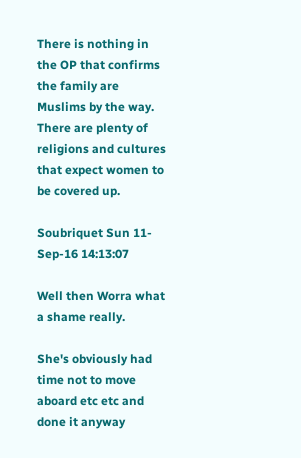There is nothing in the OP that confirms the family are Muslims by the way. There are plenty of religions and cultures that expect women to be covered up.

Soubriquet Sun 11-Sep-16 14:13:07

Well then Worra what a shame really.

She's obviously had time not to move aboard etc etc and done it anyway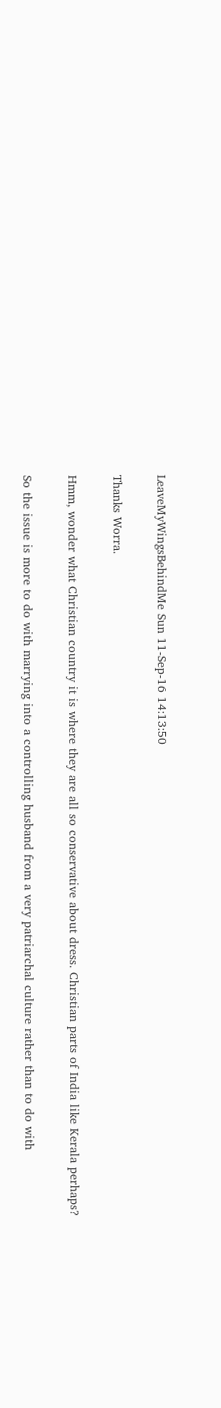LeaveMyWingsBehindMe Sun 11-Sep-16 14:13:50

Thanks Worra.

Hmm, wonder what Christian country it is where they are all so conservative about dress. Christian parts of India like Kerala perhaps?

So the issue is more to do with marrying into a controlling husband from a very patriarchal culture rather than to do with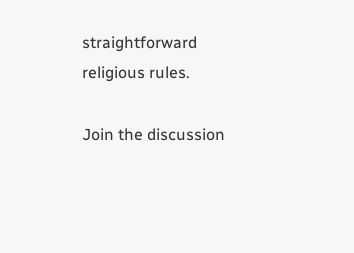straightforward religious rules.

Join the discussion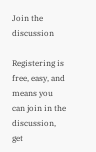Join the discussion

Registering is free, easy, and means you can join in the discussion, get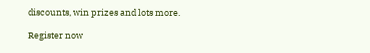discounts, win prizes and lots more.

Register now